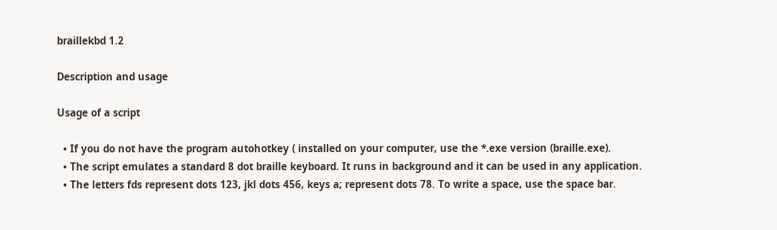braillekbd 1.2

Description and usage

Usage of a script

  • If you do not have the program autohotkey ( installed on your computer, use the *.exe version (braille.exe).
  • The script emulates a standard 8 dot braille keyboard. It runs in background and it can be used in any application.
  • The letters fds represent dots 123, jkl dots 456, keys a; represent dots 78. To write a space, use the space bar.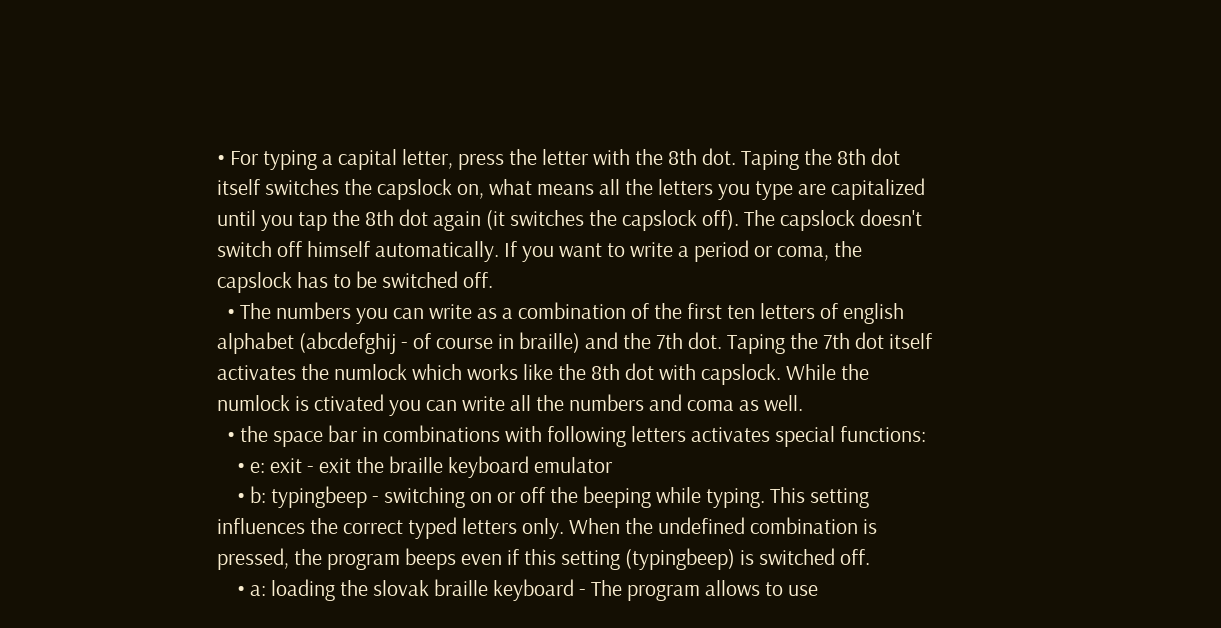• For typing a capital letter, press the letter with the 8th dot. Taping the 8th dot itself switches the capslock on, what means all the letters you type are capitalized until you tap the 8th dot again (it switches the capslock off). The capslock doesn't switch off himself automatically. If you want to write a period or coma, the capslock has to be switched off.
  • The numbers you can write as a combination of the first ten letters of english alphabet (abcdefghij - of course in braille) and the 7th dot. Taping the 7th dot itself activates the numlock which works like the 8th dot with capslock. While the numlock is ctivated you can write all the numbers and coma as well.
  • the space bar in combinations with following letters activates special functions:
    • e: exit - exit the braille keyboard emulator
    • b: typingbeep - switching on or off the beeping while typing. This setting influences the correct typed letters only. When the undefined combination is pressed, the program beeps even if this setting (typingbeep) is switched off.
    • a: loading the slovak braille keyboard - The program allows to use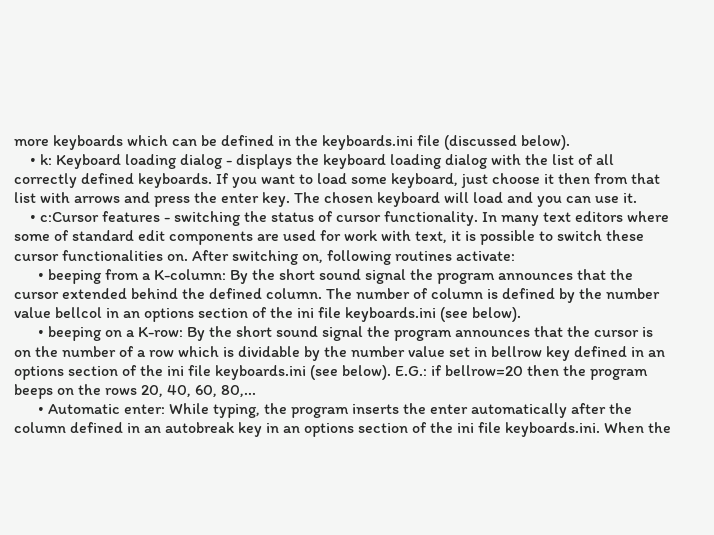more keyboards which can be defined in the keyboards.ini file (discussed below).
    • k: Keyboard loading dialog - displays the keyboard loading dialog with the list of all correctly defined keyboards. If you want to load some keyboard, just choose it then from that list with arrows and press the enter key. The chosen keyboard will load and you can use it.
    • c:Cursor features - switching the status of cursor functionality. In many text editors where some of standard edit components are used for work with text, it is possible to switch these cursor functionalities on. After switching on, following routines activate:
      • beeping from a K-column: By the short sound signal the program announces that the cursor extended behind the defined column. The number of column is defined by the number value bellcol in an options section of the ini file keyboards.ini (see below).
      • beeping on a K-row: By the short sound signal the program announces that the cursor is on the number of a row which is dividable by the number value set in bellrow key defined in an options section of the ini file keyboards.ini (see below). E.G.: if bellrow=20 then the program beeps on the rows 20, 40, 60, 80,...
      • Automatic enter: While typing, the program inserts the enter automatically after the column defined in an autobreak key in an options section of the ini file keyboards.ini. When the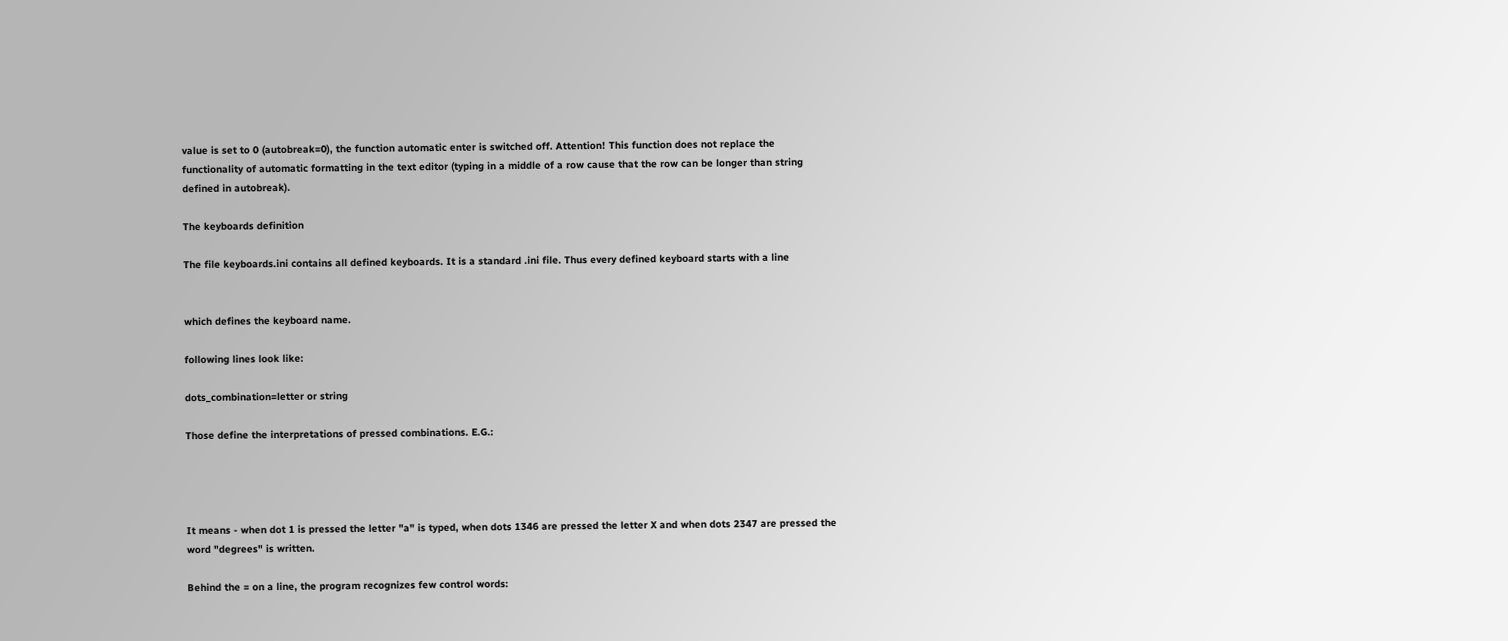value is set to 0 (autobreak=0), the function automatic enter is switched off. Attention! This function does not replace the functionality of automatic formatting in the text editor (typing in a middle of a row cause that the row can be longer than string defined in autobreak).

The keyboards definition

The file keyboards.ini contains all defined keyboards. It is a standard .ini file. Thus every defined keyboard starts with a line


which defines the keyboard name.

following lines look like:

dots_combination=letter or string

Those define the interpretations of pressed combinations. E.G.:




It means - when dot 1 is pressed the letter "a" is typed, when dots 1346 are pressed the letter X and when dots 2347 are pressed the word "degrees" is written.

Behind the = on a line, the program recognizes few control words: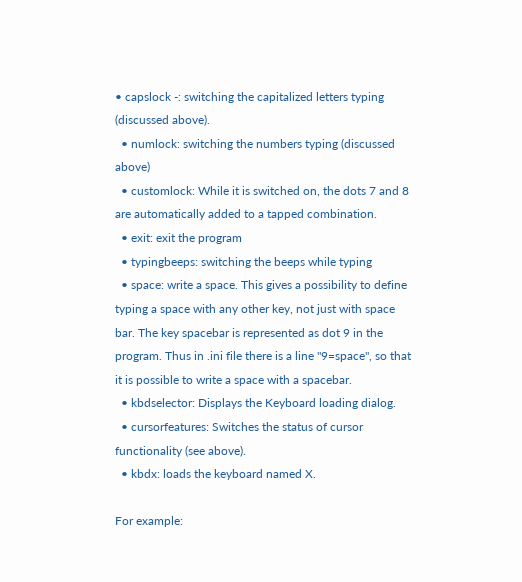• capslock -: switching the capitalized letters typing (discussed above).
  • numlock: switching the numbers typing (discussed above)
  • customlock: While it is switched on, the dots 7 and 8 are automatically added to a tapped combination.
  • exit: exit the program
  • typingbeeps: switching the beeps while typing
  • space: write a space. This gives a possibility to define typing a space with any other key, not just with space bar. The key spacebar is represented as dot 9 in the program. Thus in .ini file there is a line "9=space", so that it is possible to write a space with a spacebar.
  • kbdselector: Displays the Keyboard loading dialog.
  • cursorfeatures: Switches the status of cursor functionality (see above).
  • kbdx: loads the keyboard named X.

For example: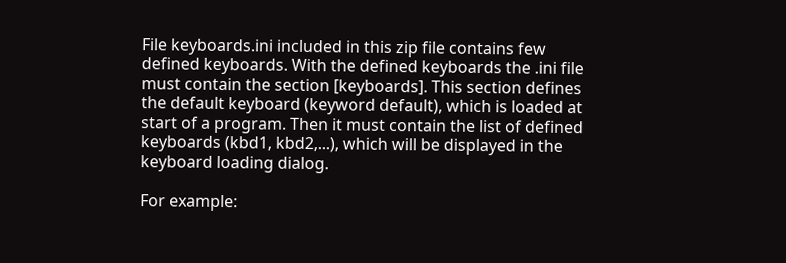File keyboards.ini included in this zip file contains few defined keyboards. With the defined keyboards the .ini file must contain the section [keyboards]. This section defines the default keyboard (keyword default), which is loaded at start of a program. Then it must contain the list of defined keyboards (kbd1, kbd2,...), which will be displayed in the keyboard loading dialog.

For example: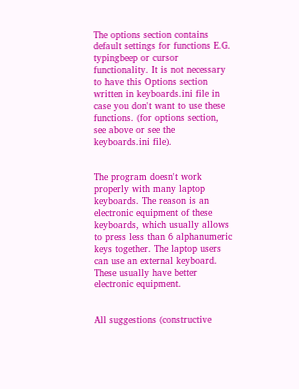The options section contains default settings for functions E.G. typingbeep or cursor functionality. It is not necessary to have this Options section written in keyboards.ini file in case you don't want to use these functions. (for options section, see above or see the keyboards.ini file).


The program doesn't work properly with many laptop keyboards. The reason is an electronic equipment of these keyboards, which usually allows to press less than 6 alphanumeric keys together. The laptop users can use an external keyboard. These usually have better electronic equipment.


All suggestions (constructive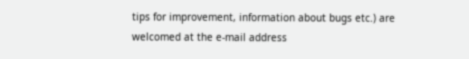tips for improvement, information about bugs etc.) are welcomed at the e-mail address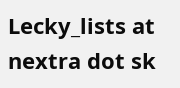Lecky_lists at nextra dot sk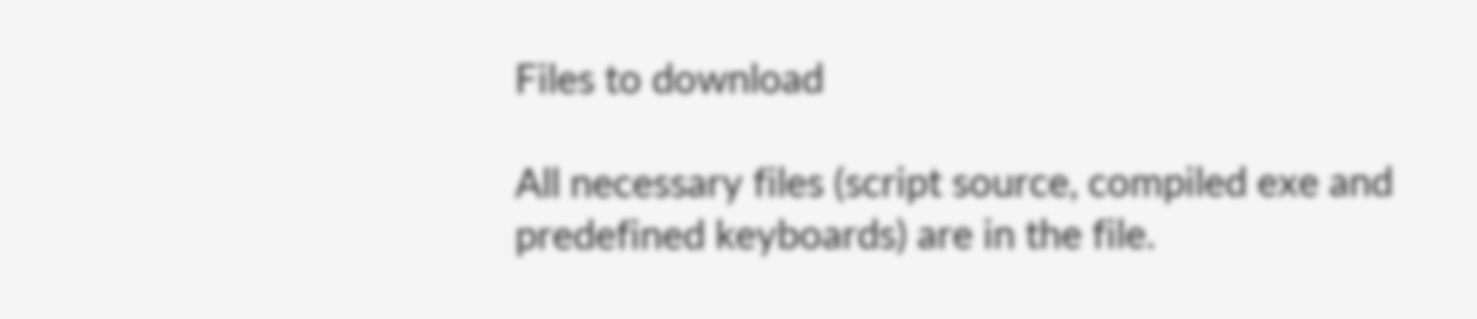Files to download

All necessary files (script source, compiled exe and predefined keyboards) are in the file.